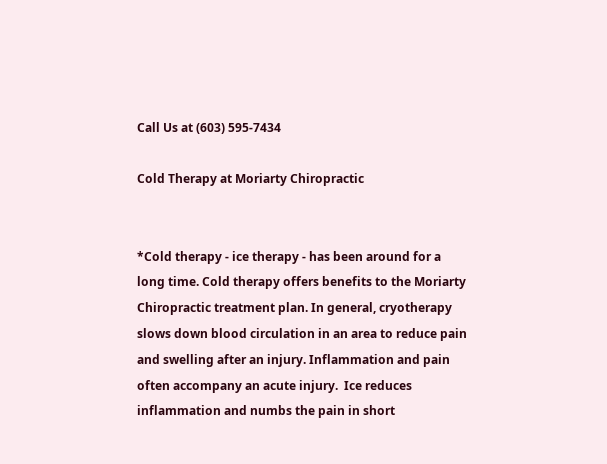Call Us at (603) 595-7434

Cold Therapy at Moriarty Chiropractic


*Cold therapy - ice therapy - has been around for a long time. Cold therapy offers benefits to the Moriarty Chiropractic treatment plan. In general, cryotherapy slows down blood circulation in an area to reduce pain and swelling after an injury. Inflammation and pain often accompany an acute injury.  Ice reduces inflammation and numbs the pain in short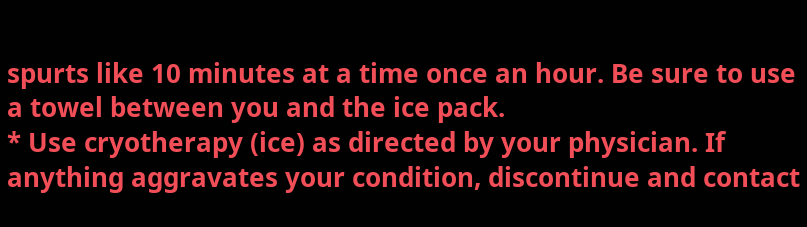spurts like 10 minutes at a time once an hour. Be sure to use a towel between you and the ice pack.
* Use cryotherapy (ice) as directed by your physician. If anything aggravates your condition, discontinue and contact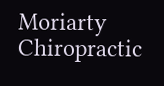Moriarty Chiropractic